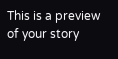This is a preview of your story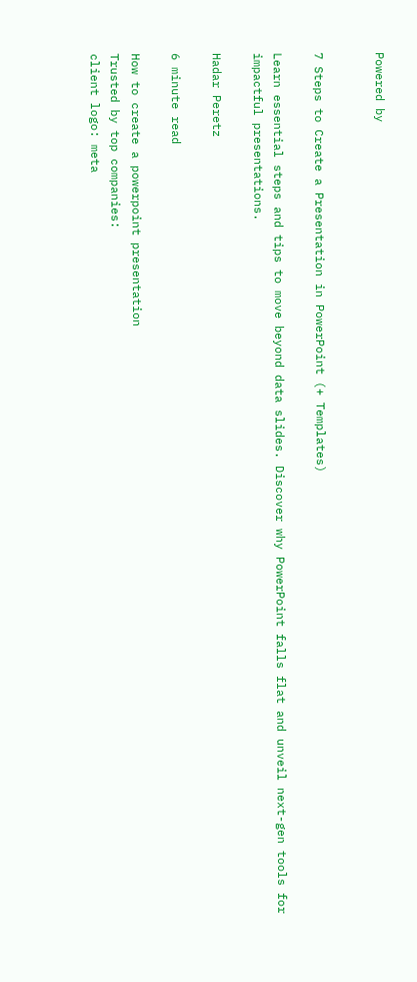Powered by


7 Steps to Create a Presentation in PowerPoint (+ Templates)

Learn essential steps and tips to move beyond data slides. Discover why PowerPoint falls flat and unveil next-gen tools for impactful presentations.

Hadar Peretz

6 minute read

How to create a powerpoint presentation
Trusted by top companies:
client logo: meta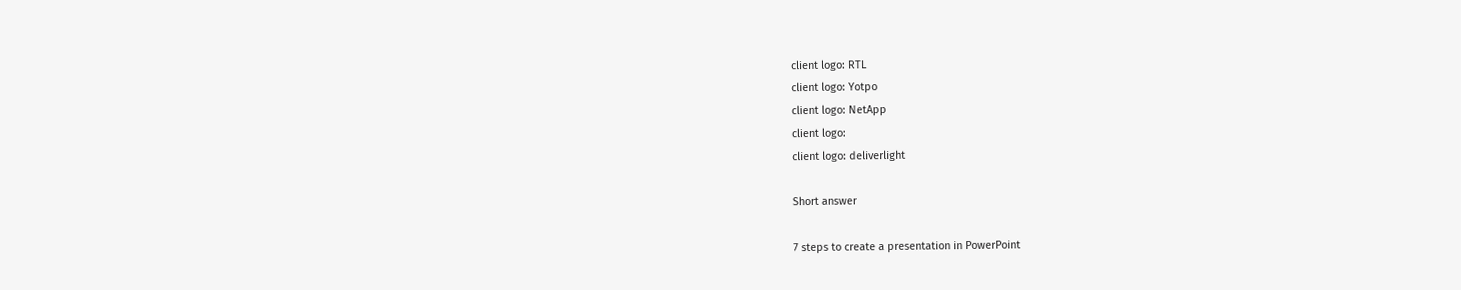client logo: RTL
client logo: Yotpo
client logo: NetApp
client logo:
client logo: deliverlight

Short answer

7 steps to create a presentation in PowerPoint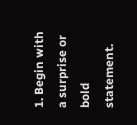1. Begin with a surprise or bold statement.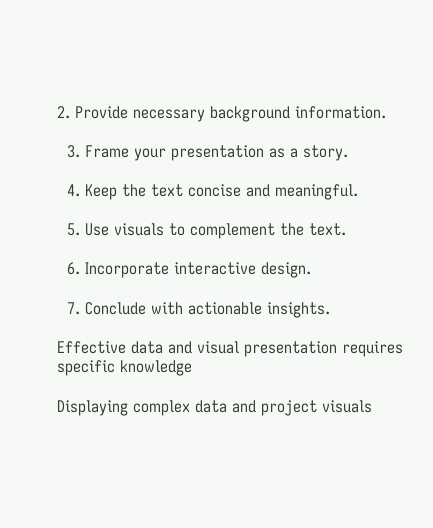2. Provide necessary background information.

  3. Frame your presentation as a story.

  4. Keep the text concise and meaningful.

  5. Use visuals to complement the text.

  6. Incorporate interactive design.

  7. Conclude with actionable insights.

Effective data and visual presentation requires specific knowledge

Displaying complex data and project visuals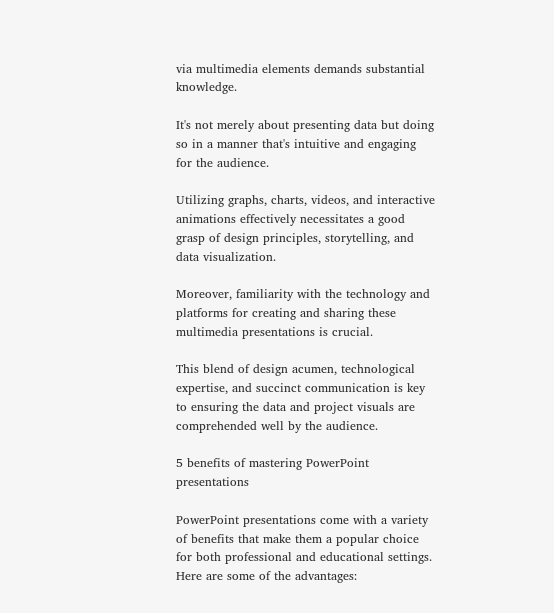via multimedia elements demands substantial knowledge.

It's not merely about presenting data but doing so in a manner that's intuitive and engaging for the audience.

Utilizing graphs, charts, videos, and interactive animations effectively necessitates a good grasp of design principles, storytelling, and data visualization.

Moreover, familiarity with the technology and platforms for creating and sharing these multimedia presentations is crucial.

This blend of design acumen, technological expertise, and succinct communication is key to ensuring the data and project visuals are comprehended well by the audience.

5 benefits of mastering PowerPoint presentations

PowerPoint presentations come with a variety of benefits that make them a popular choice for both professional and educational settings. Here are some of the advantages: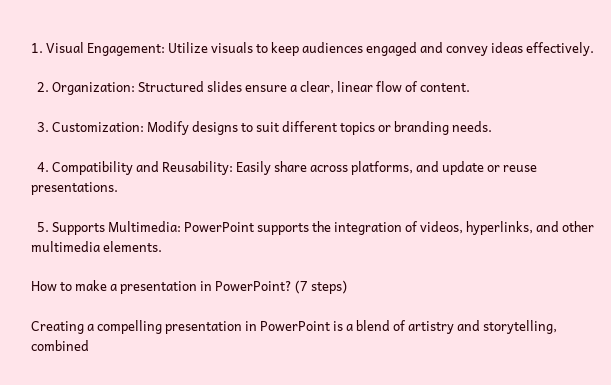1. Visual Engagement: Utilize visuals to keep audiences engaged and convey ideas effectively.

  2. Organization: Structured slides ensure a clear, linear flow of content.

  3. Customization: Modify designs to suit different topics or branding needs.

  4. Compatibility and Reusability: Easily share across platforms, and update or reuse presentations.

  5. Supports Multimedia: PowerPoint supports the integration of videos, hyperlinks, and other multimedia elements.

How to make a presentation in PowerPoint? (7 steps)

Creating a compelling presentation in PowerPoint is a blend of artistry and storytelling, combined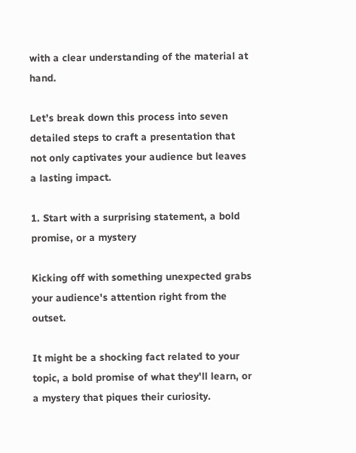with a clear understanding of the material at hand.

Let’s break down this process into seven detailed steps to craft a presentation that not only captivates your audience but leaves a lasting impact.

1. Start with a surprising statement, a bold promise, or a mystery

Kicking off with something unexpected grabs your audience's attention right from the outset.

It might be a shocking fact related to your topic, a bold promise of what they'll learn, or a mystery that piques their curiosity.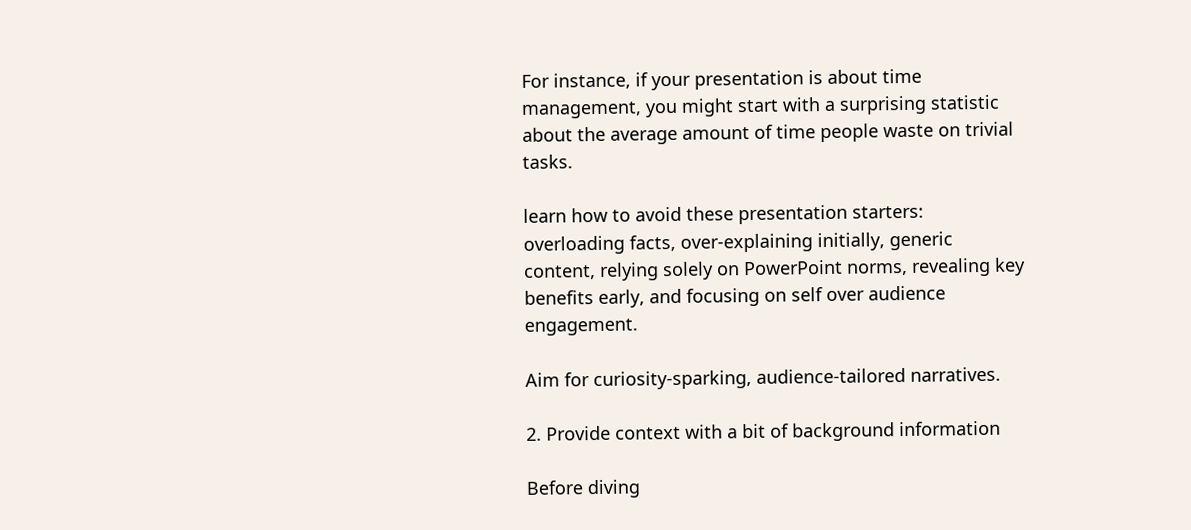For instance, if your presentation is about time management, you might start with a surprising statistic about the average amount of time people waste on trivial tasks.

learn how to avoid these presentation starters: overloading facts, over-explaining initially, generic content, relying solely on PowerPoint norms, revealing key benefits early, and focusing on self over audience engagement.

Aim for curiosity-sparking, audience-tailored narratives.

2. Provide context with a bit of background information

Before diving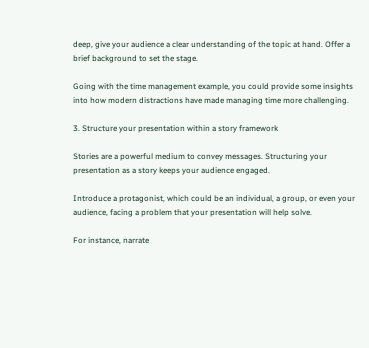deep, give your audience a clear understanding of the topic at hand. Offer a brief background to set the stage.

Going with the time management example, you could provide some insights into how modern distractions have made managing time more challenging.

3. Structure your presentation within a story framework

Stories are a powerful medium to convey messages. Structuring your presentation as a story keeps your audience engaged.

Introduce a protagonist, which could be an individual, a group, or even your audience, facing a problem that your presentation will help solve.

For instance, narrate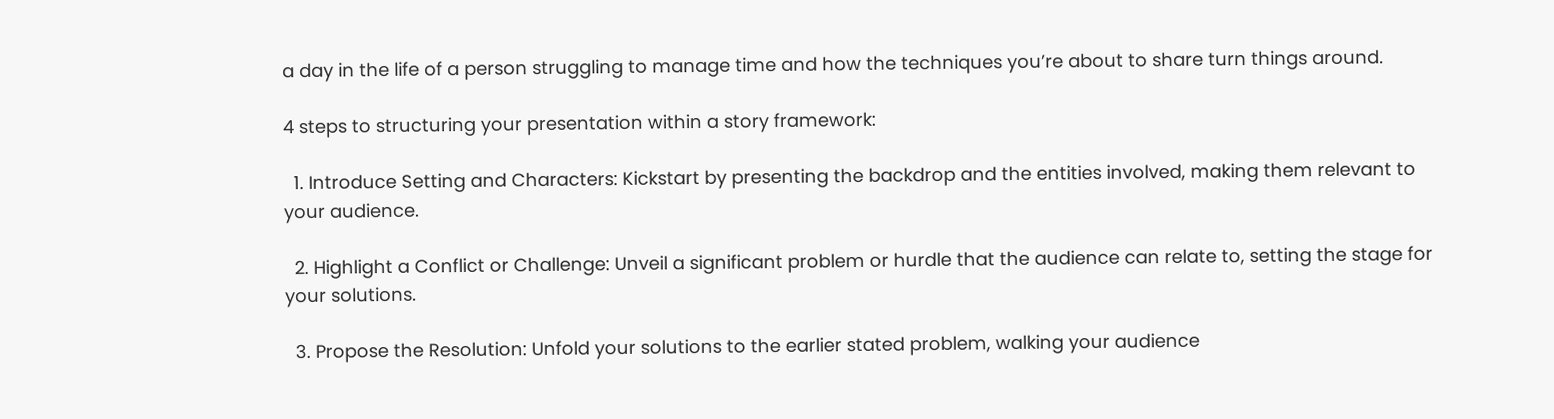a day in the life of a person struggling to manage time and how the techniques you’re about to share turn things around.

4 steps to structuring your presentation within a story framework:

  1. Introduce Setting and Characters: Kickstart by presenting the backdrop and the entities involved, making them relevant to your audience.

  2. Highlight a Conflict or Challenge: Unveil a significant problem or hurdle that the audience can relate to, setting the stage for your solutions.

  3. Propose the Resolution: Unfold your solutions to the earlier stated problem, walking your audience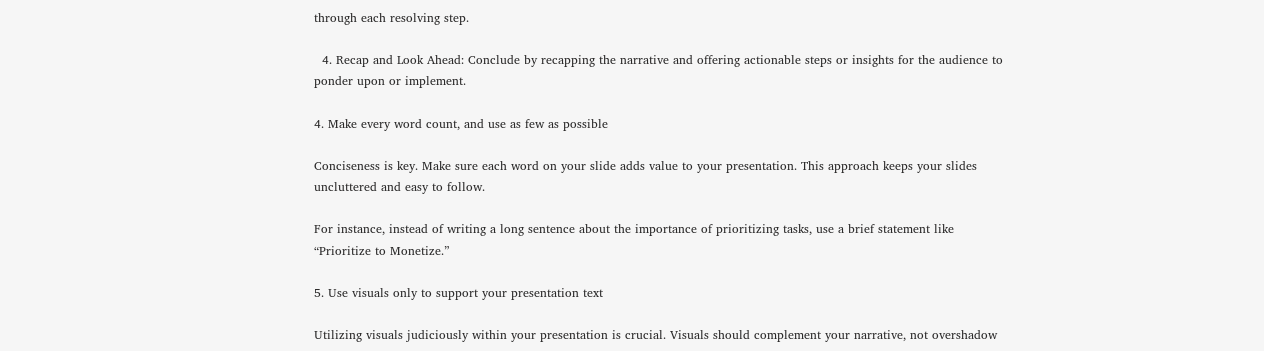through each resolving step.

  4. Recap and Look Ahead: Conclude by recapping the narrative and offering actionable steps or insights for the audience to ponder upon or implement.

4. Make every word count, and use as few as possible

Conciseness is key. Make sure each word on your slide adds value to your presentation. This approach keeps your slides uncluttered and easy to follow.

For instance, instead of writing a long sentence about the importance of prioritizing tasks, use a brief statement like “Prioritize to Monetize.”

5. Use visuals only to support your presentation text

Utilizing visuals judiciously within your presentation is crucial. Visuals should complement your narrative, not overshadow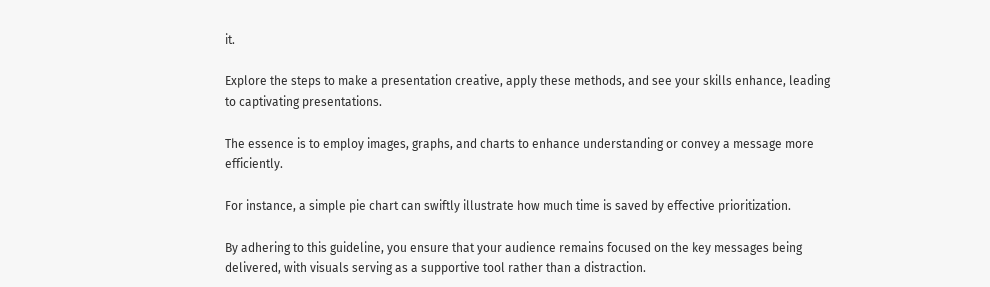it.

Explore the steps to make a presentation creative, apply these methods, and see your skills enhance, leading to captivating presentations.

The essence is to employ images, graphs, and charts to enhance understanding or convey a message more efficiently.

For instance, a simple pie chart can swiftly illustrate how much time is saved by effective prioritization.

By adhering to this guideline, you ensure that your audience remains focused on the key messages being delivered, with visuals serving as a supportive tool rather than a distraction.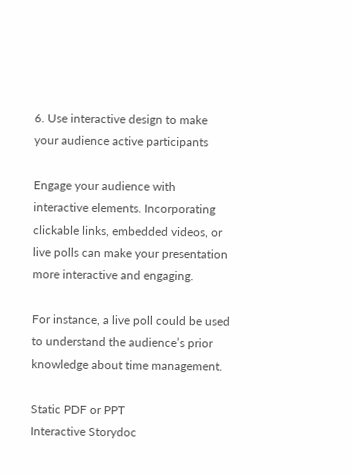6. Use interactive design to make your audience active participants

Engage your audience with interactive elements. Incorporating clickable links, embedded videos, or live polls can make your presentation more interactive and engaging.

For instance, a live poll could be used to understand the audience’s prior knowledge about time management.

Static PDF or PPT
Interactive Storydoc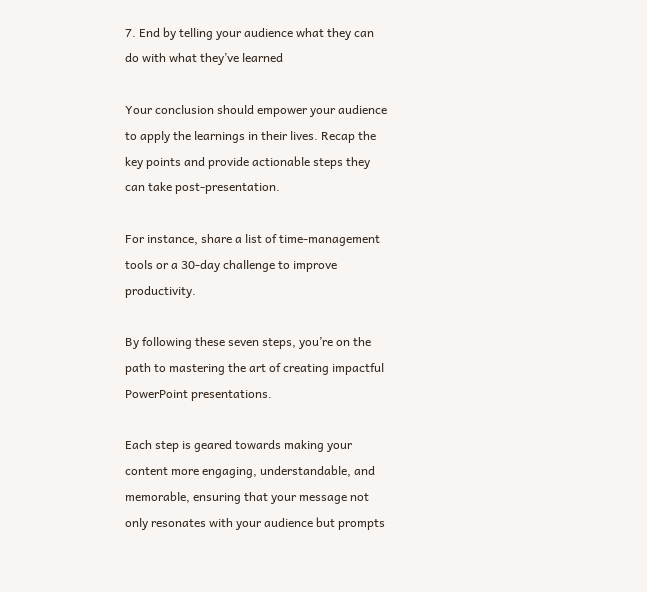7. End by telling your audience what they can do with what they’ve learned

Your conclusion should empower your audience to apply the learnings in their lives. Recap the key points and provide actionable steps they can take post-presentation.

For instance, share a list of time-management tools or a 30-day challenge to improve productivity.

By following these seven steps, you’re on the path to mastering the art of creating impactful PowerPoint presentations.

Each step is geared towards making your content more engaging, understandable, and memorable, ensuring that your message not only resonates with your audience but prompts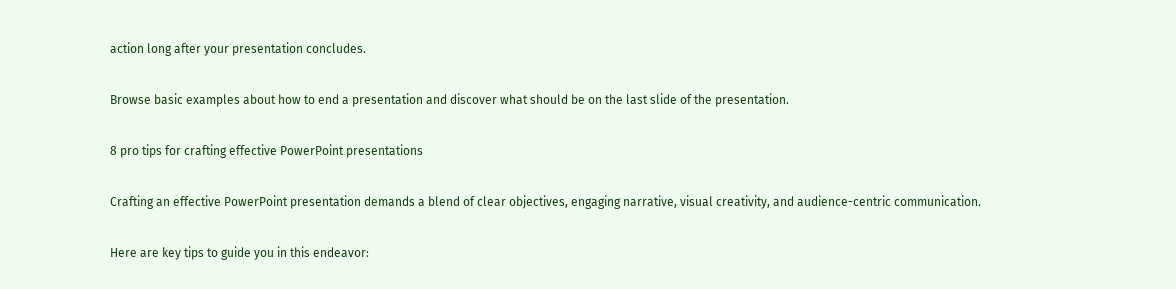action long after your presentation concludes.

Browse basic examples about how to end a presentation and discover what should be on the last slide of the presentation.

8 pro tips for crafting effective PowerPoint presentations

Crafting an effective PowerPoint presentation demands a blend of clear objectives, engaging narrative, visual creativity, and audience-centric communication.

Here are key tips to guide you in this endeavor: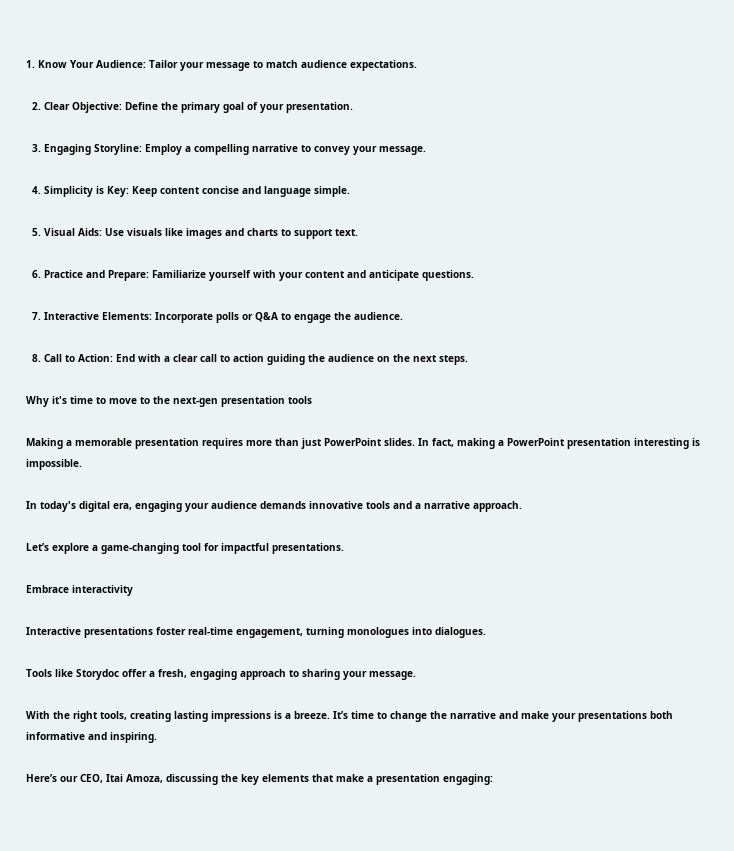1. Know Your Audience: Tailor your message to match audience expectations.

  2. Clear Objective: Define the primary goal of your presentation.

  3. Engaging Storyline: Employ a compelling narrative to convey your message.

  4. Simplicity is Key: Keep content concise and language simple.

  5. Visual Aids: Use visuals like images and charts to support text.

  6. Practice and Prepare: Familiarize yourself with your content and anticipate questions.

  7. Interactive Elements: Incorporate polls or Q&A to engage the audience.

  8. Call to Action: End with a clear call to action guiding the audience on the next steps.

Why it's time to move to the next-gen presentation tools

Making a memorable presentation requires more than just PowerPoint slides. In fact, making a PowerPoint presentation interesting is impossible.

In today's digital era, engaging your audience demands innovative tools and a narrative approach.

Let’s explore a game-changing tool for impactful presentations.

Embrace interactivity

Interactive presentations foster real-time engagement, turning monologues into dialogues.

Tools like Storydoc offer a fresh, engaging approach to sharing your message.

With the right tools, creating lasting impressions is a breeze. It’s time to change the narrative and make your presentations both informative and inspiring.

Here’s our CEO, Itai Amoza, discussing the key elements that make a presentation engaging: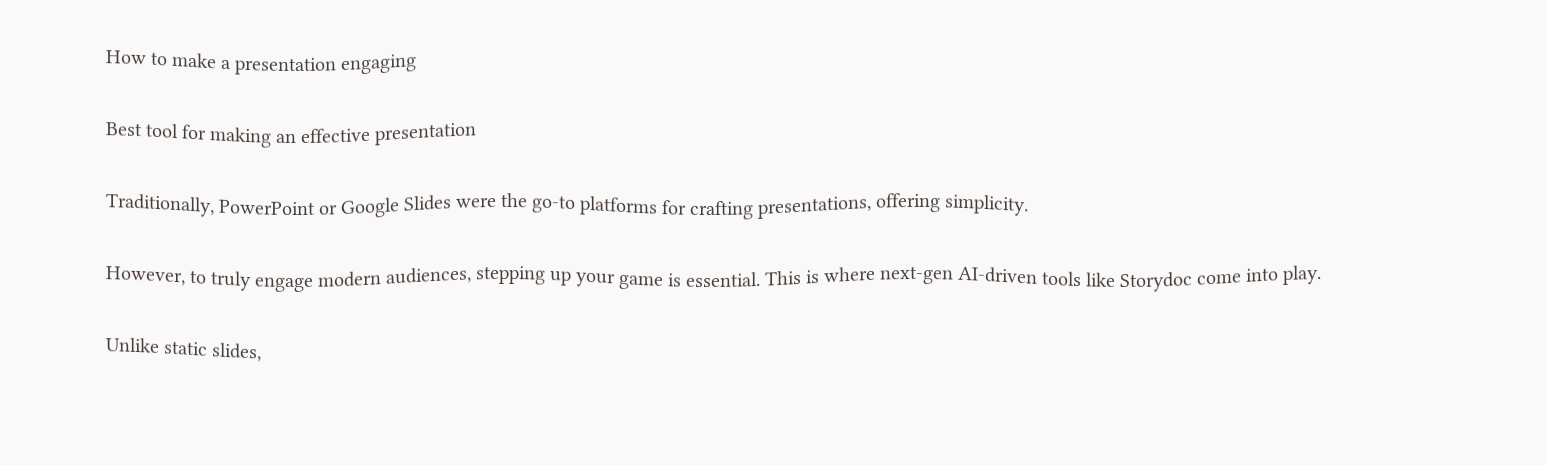How to make a presentation engaging

Best tool for making an effective presentation

Traditionally, PowerPoint or Google Slides were the go-to platforms for crafting presentations, offering simplicity.

However, to truly engage modern audiences, stepping up your game is essential. This is where next-gen AI-driven tools like Storydoc come into play.

Unlike static slides,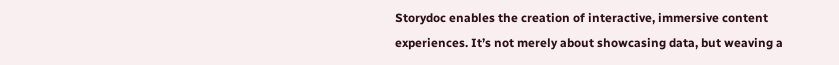Storydoc enables the creation of interactive, immersive content experiences. It’s not merely about showcasing data, but weaving a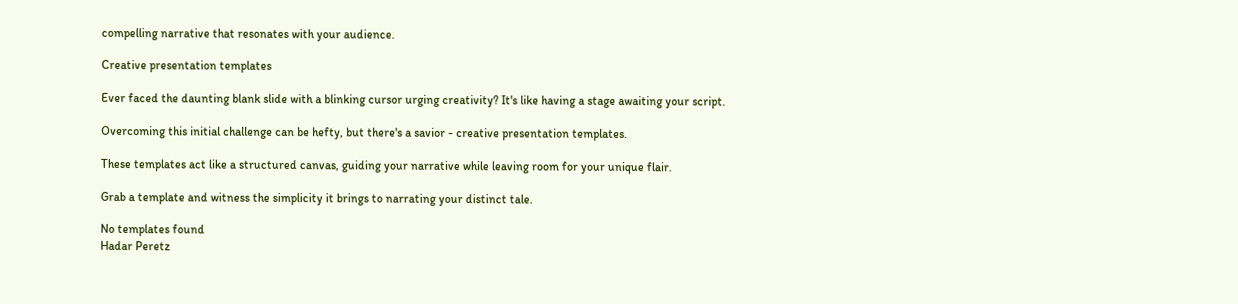compelling narrative that resonates with your audience.

Creative presentation templates

Ever faced the daunting blank slide with a blinking cursor urging creativity? It's like having a stage awaiting your script.

Overcoming this initial challenge can be hefty, but there's a savior - creative presentation templates.

These templates act like a structured canvas, guiding your narrative while leaving room for your unique flair.

Grab a template and witness the simplicity it brings to narrating your distinct tale.

No templates found
Hadar Peretz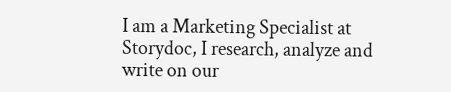I am a Marketing Specialist at Storydoc, I research, analyze and write on our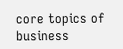core topics of business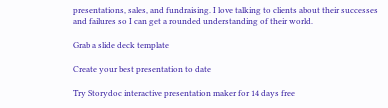presentations, sales, and fundraising. I love talking to clients about their successes and failures so I can get a rounded understanding of their world.

Grab a slide deck template

Create your best presentation to date

Try Storydoc interactive presentation maker for 14 days free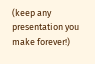(keep any presentation you make forever!)